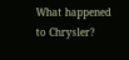What happened to Chrysler?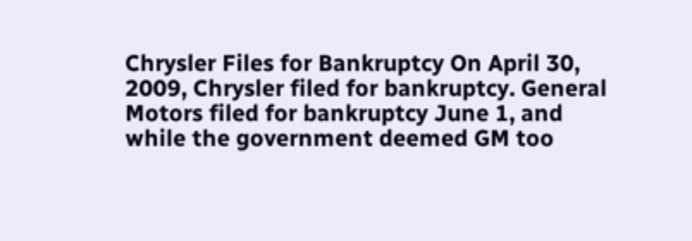Chrysler Files for Bankruptcy On April 30, 2009, Chrysler filed for bankruptcy. General Motors filed for bankruptcy June 1, and while the government deemed GM too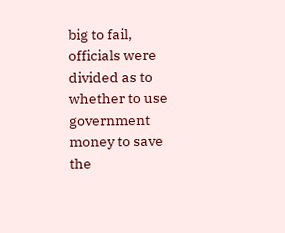big to fail, officials were divided as to whether to use government money to save the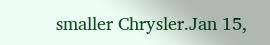smaller Chrysler.Jan 15,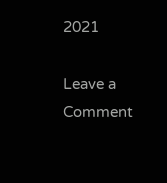2021

Leave a Comment